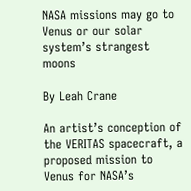NASA missions may go to Venus or our solar system’s strangest moons

By Leah Crane

An artist’s conception of the VERITAS spacecraft, a proposed mission to Venus for NASA’s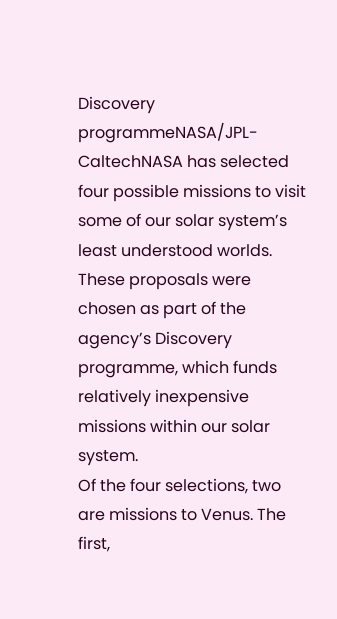Discovery programmeNASA/JPL-CaltechNASA has selected four possible missions to visit some of our solar system’s least understood worlds. These proposals were chosen as part of the agency’s Discovery programme, which funds relatively inexpensive missions within our solar system.
Of the four selections, two are missions to Venus. The first,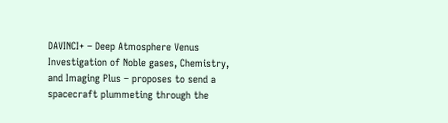DAVINCI+ – Deep Atmosphere Venus Investigation of Noble gases, Chemistry, and Imaging Plus – proposes to send a spacecraft plummeting through the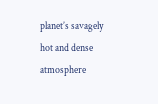planet’s savagely hot and dense atmosphere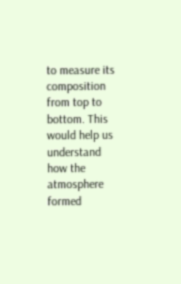to measure its composition from top to bottom. This would help us understand how the atmosphere formed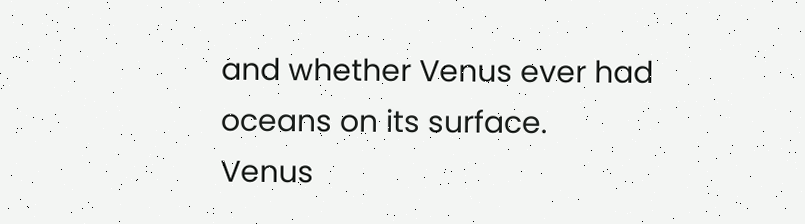and whether Venus ever had oceans on its surface.
Venus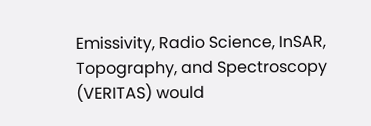Emissivity, Radio Science, InSAR, Topography, and Spectroscopy (VERITAS) would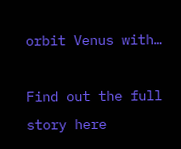orbit Venus with…

Find out the full story here